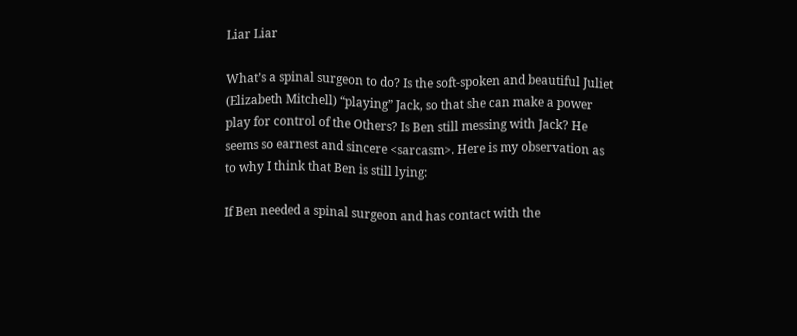Liar Liar

What’s a spinal surgeon to do? Is the soft-spoken and beautiful Juliet (Elizabeth Mitchell) “playing” Jack, so that she can make a power play for control of the Others? Is Ben still messing with Jack? He seems so earnest and sincere <sarcasm>. Here is my observation as to why I think that Ben is still lying:

If Ben needed a spinal surgeon and has contact with the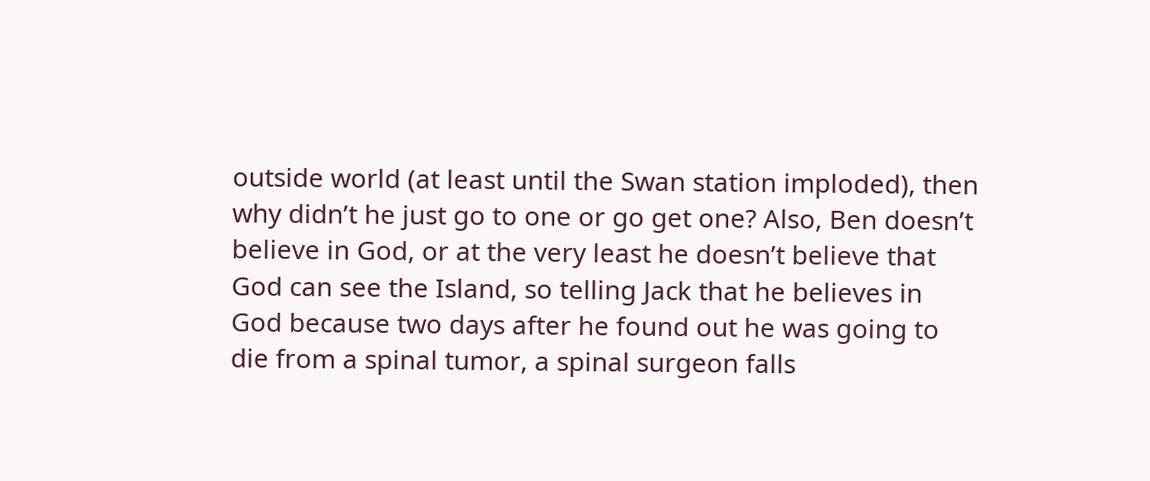outside world (at least until the Swan station imploded), then why didn’t he just go to one or go get one? Also, Ben doesn’t believe in God, or at the very least he doesn’t believe that God can see the Island, so telling Jack that he believes in God because two days after he found out he was going to die from a spinal tumor, a spinal surgeon falls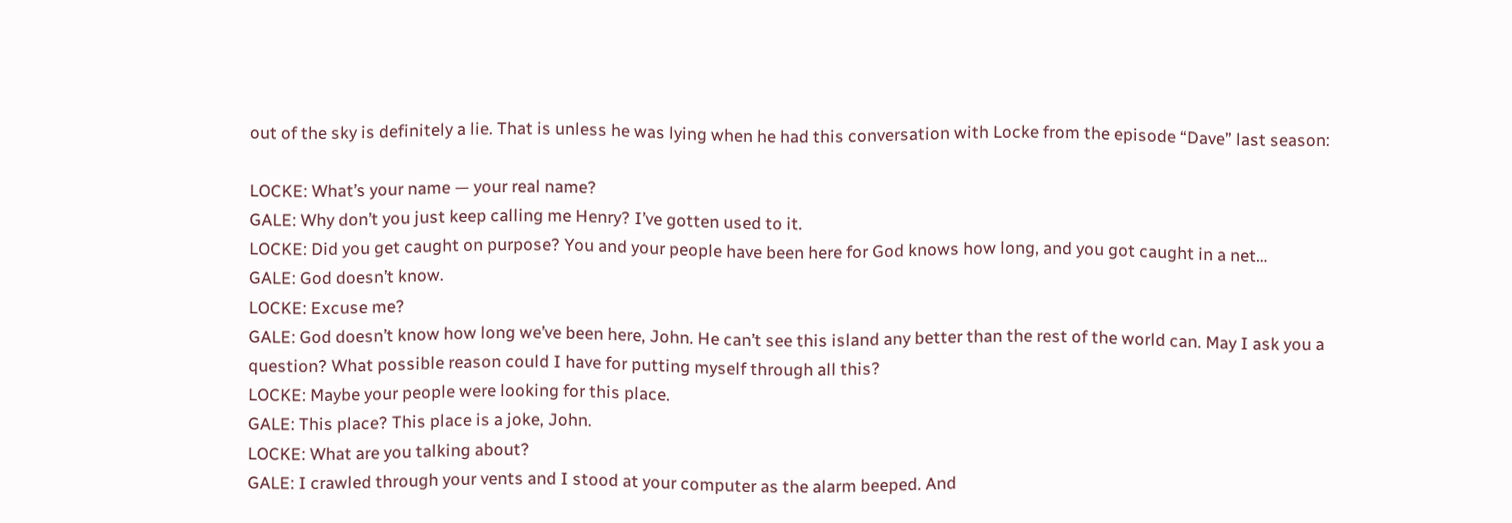out of the sky is definitely a lie. That is unless he was lying when he had this conversation with Locke from the episode “Dave” last season:

LOCKE: What’s your name — your real name?
GALE: Why don’t you just keep calling me Henry? I’ve gotten used to it.
LOCKE: Did you get caught on purpose? You and your people have been here for God knows how long, and you got caught in a net…
GALE: God doesn’t know.
LOCKE: Excuse me?
GALE: God doesn’t know how long we’ve been here, John. He can’t see this island any better than the rest of the world can. May I ask you a question? What possible reason could I have for putting myself through all this?
LOCKE: Maybe your people were looking for this place.
GALE: This place? This place is a joke, John.
LOCKE: What are you talking about?
GALE: I crawled through your vents and I stood at your computer as the alarm beeped. And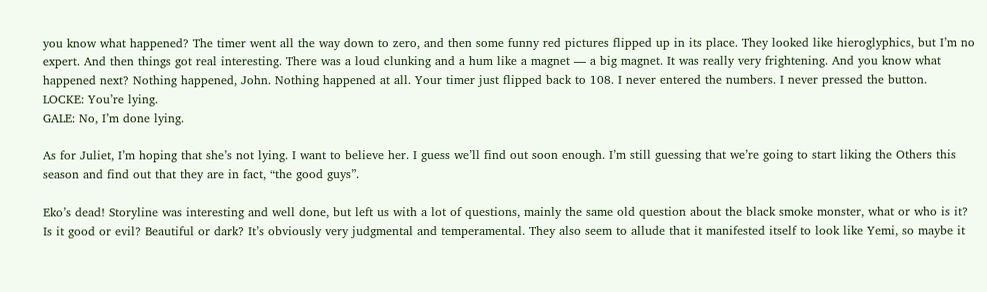you know what happened? The timer went all the way down to zero, and then some funny red pictures flipped up in its place. They looked like hieroglyphics, but I’m no expert. And then things got real interesting. There was a loud clunking and a hum like a magnet — a big magnet. It was really very frightening. And you know what happened next? Nothing happened, John. Nothing happened at all. Your timer just flipped back to 108. I never entered the numbers. I never pressed the button.
LOCKE: You’re lying.
GALE: No, I’m done lying.

As for Juliet, I’m hoping that she’s not lying. I want to believe her. I guess we’ll find out soon enough. I’m still guessing that we’re going to start liking the Others this season and find out that they are in fact, “the good guys”.

Eko’s dead! Storyline was interesting and well done, but left us with a lot of questions, mainly the same old question about the black smoke monster, what or who is it? Is it good or evil? Beautiful or dark? It’s obviously very judgmental and temperamental. They also seem to allude that it manifested itself to look like Yemi, so maybe it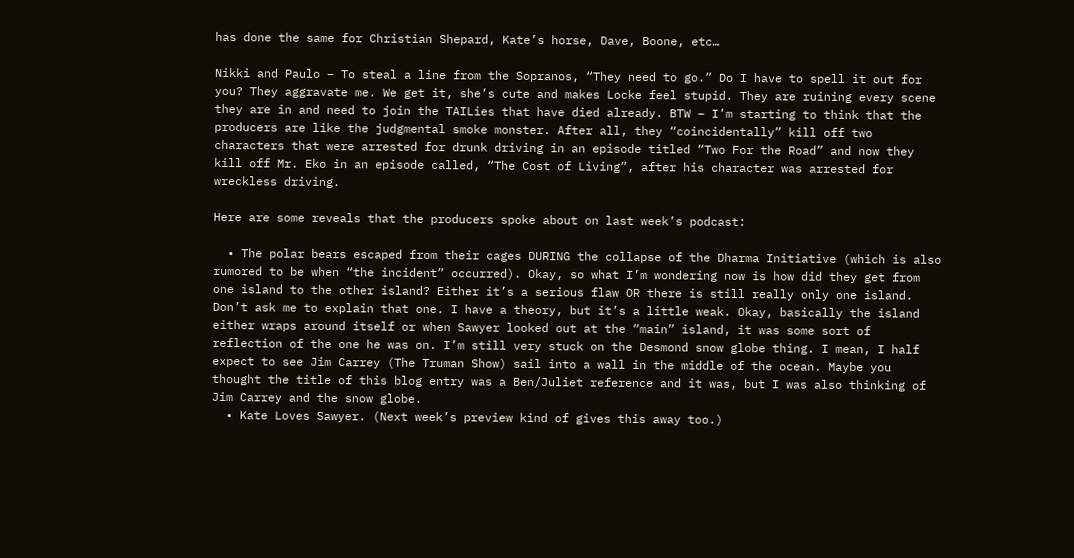has done the same for Christian Shepard, Kate’s horse, Dave, Boone, etc…

Nikki and Paulo – To steal a line from the Sopranos, “They need to go.” Do I have to spell it out for you? They aggravate me. We get it, she’s cute and makes Locke feel stupid. They are ruining every scene they are in and need to join the TAILies that have died already. BTW – I’m starting to think that the producers are like the judgmental smoke monster. After all, they “coincidentally” kill off two characters that were arrested for drunk driving in an episode titled “Two For the Road” and now they kill off Mr. Eko in an episode called, “The Cost of Living”, after his character was arrested for wreckless driving.

Here are some reveals that the producers spoke about on last week’s podcast:

  • The polar bears escaped from their cages DURING the collapse of the Dharma Initiative (which is also rumored to be when “the incident” occurred). Okay, so what I’m wondering now is how did they get from one island to the other island? Either it’s a serious flaw OR there is still really only one island. Don’t ask me to explain that one. I have a theory, but it’s a little weak. Okay, basically the island either wraps around itself or when Sawyer looked out at the “main” island, it was some sort of reflection of the one he was on. I’m still very stuck on the Desmond snow globe thing. I mean, I half expect to see Jim Carrey (The Truman Show) sail into a wall in the middle of the ocean. Maybe you thought the title of this blog entry was a Ben/Juliet reference and it was, but I was also thinking of Jim Carrey and the snow globe.
  • Kate Loves Sawyer. (Next week’s preview kind of gives this away too.)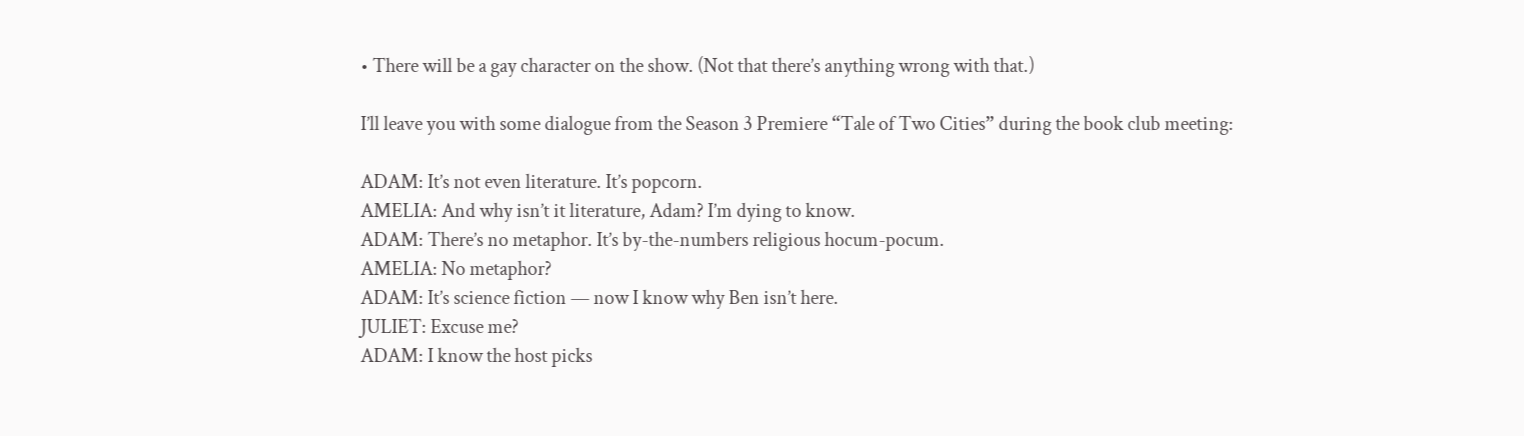• There will be a gay character on the show. (Not that there’s anything wrong with that.)

I’ll leave you with some dialogue from the Season 3 Premiere “Tale of Two Cities” during the book club meeting:

ADAM: It’s not even literature. It’s popcorn.
AMELIA: And why isn’t it literature, Adam? I’m dying to know.
ADAM: There’s no metaphor. It’s by-the-numbers religious hocum-pocum.
AMELIA: No metaphor?
ADAM: It’s science fiction — now I know why Ben isn’t here.
JULIET: Excuse me?
ADAM: I know the host picks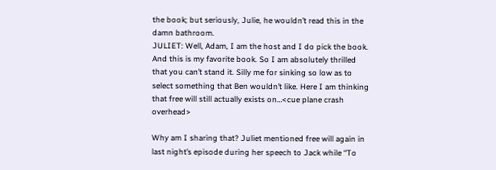the book; but seriously, Julie, he wouldn’t read this in the damn bathroom.
JULIET: Well, Adam, I am the host and I do pick the book. And this is my favorite book. So I am absolutely thrilled that you can’t stand it. Silly me for sinking so low as to select something that Ben wouldn’t like. Here I am thinking that free will still actually exists on…<cue plane crash overhead>

Why am I sharing that? Juliet mentioned free will again in last night’s episode during her speech to Jack while “To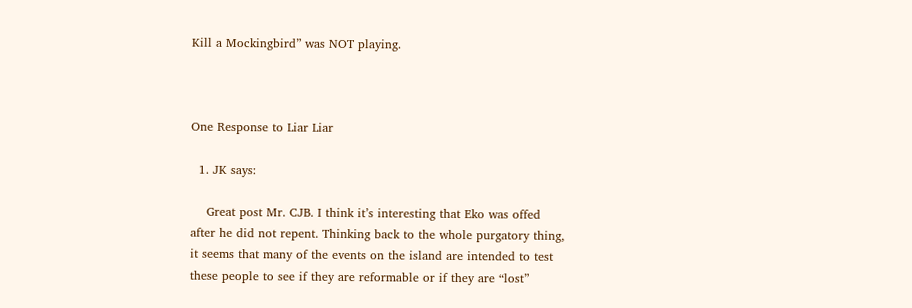Kill a Mockingbird” was NOT playing.



One Response to Liar Liar

  1. JK says:

    Great post Mr. CJB. I think it’s interesting that Eko was offed after he did not repent. Thinking back to the whole purgatory thing, it seems that many of the events on the island are intended to test these people to see if they are reformable or if they are “lost”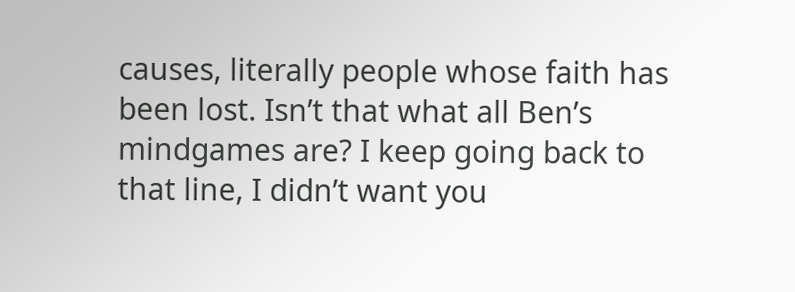causes, literally people whose faith has been lost. Isn’t that what all Ben’s mindgames are? I keep going back to that line, I didn’t want you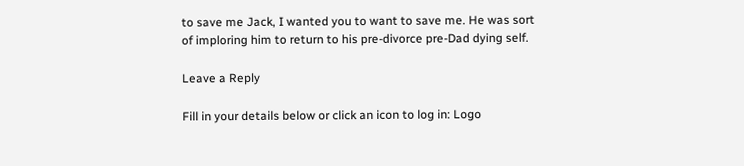to save me Jack, I wanted you to want to save me. He was sort of imploring him to return to his pre-divorce pre-Dad dying self.

Leave a Reply

Fill in your details below or click an icon to log in: Logo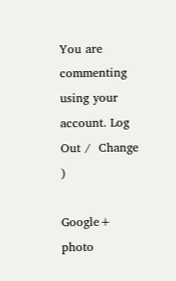You are commenting using your account. Log Out /  Change )

Google+ photo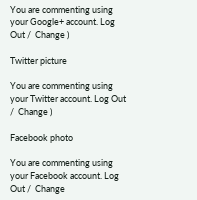You are commenting using your Google+ account. Log Out /  Change )

Twitter picture

You are commenting using your Twitter account. Log Out /  Change )

Facebook photo

You are commenting using your Facebook account. Log Out /  Change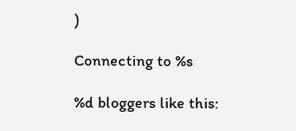)

Connecting to %s

%d bloggers like this: